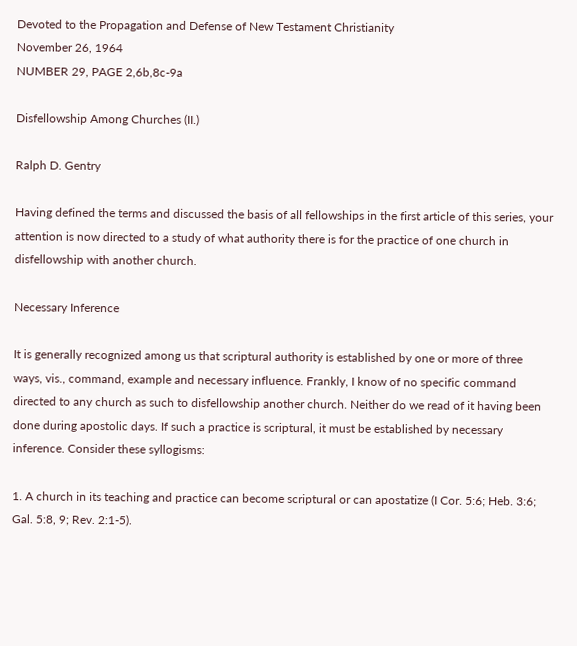Devoted to the Propagation and Defense of New Testament Christianity
November 26, 1964
NUMBER 29, PAGE 2,6b,8c-9a

Disfellowship Among Churches (II.)

Ralph D. Gentry

Having defined the terms and discussed the basis of all fellowships in the first article of this series, your attention is now directed to a study of what authority there is for the practice of one church in disfellowship with another church.

Necessary Inference

It is generally recognized among us that scriptural authority is established by one or more of three ways, vis., command, example and necessary influence. Frankly, I know of no specific command directed to any church as such to disfellowship another church. Neither do we read of it having been done during apostolic days. If such a practice is scriptural, it must be established by necessary inference. Consider these syllogisms:

1. A church in its teaching and practice can become scriptural or can apostatize (I Cor. 5:6; Heb. 3:6; Gal. 5:8, 9; Rev. 2:1-5).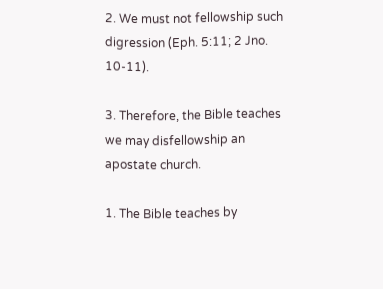2. We must not fellowship such digression (Eph. 5:11; 2 Jno. 10-11).

3. Therefore, the Bible teaches we may disfellowship an apostate church.

1. The Bible teaches by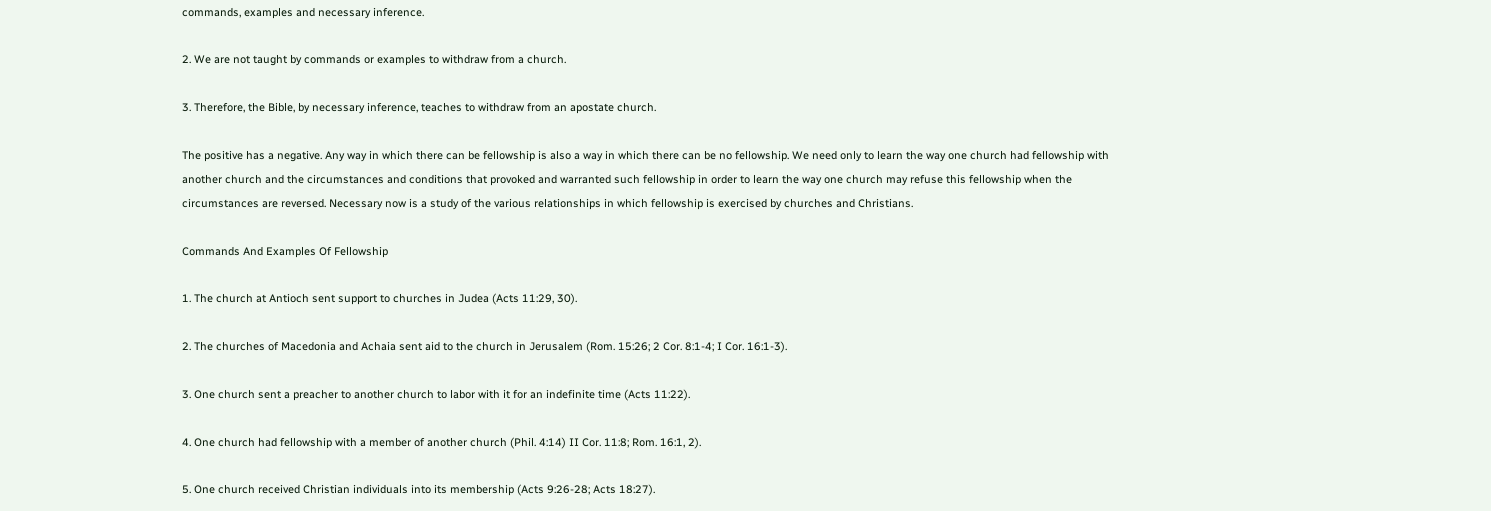commands, examples and necessary inference.

2. We are not taught by commands or examples to withdraw from a church.

3. Therefore, the Bible, by necessary inference, teaches to withdraw from an apostate church.

The positive has a negative. Any way in which there can be fellowship is also a way in which there can be no fellowship. We need only to learn the way one church had fellowship with another church and the circumstances and conditions that provoked and warranted such fellowship in order to learn the way one church may refuse this fellowship when the circumstances are reversed. Necessary now is a study of the various relationships in which fellowship is exercised by churches and Christians.

Commands And Examples Of Fellowship

1. The church at Antioch sent support to churches in Judea (Acts 11:29, 30).

2. The churches of Macedonia and Achaia sent aid to the church in Jerusalem (Rom. 15:26; 2 Cor. 8:1-4; I Cor. 16:1-3).

3. One church sent a preacher to another church to labor with it for an indefinite time (Acts 11:22).

4. One church had fellowship with a member of another church (Phil. 4:14) II Cor. 11:8; Rom. 16:1, 2).

5. One church received Christian individuals into its membership (Acts 9:26-28; Acts 18:27).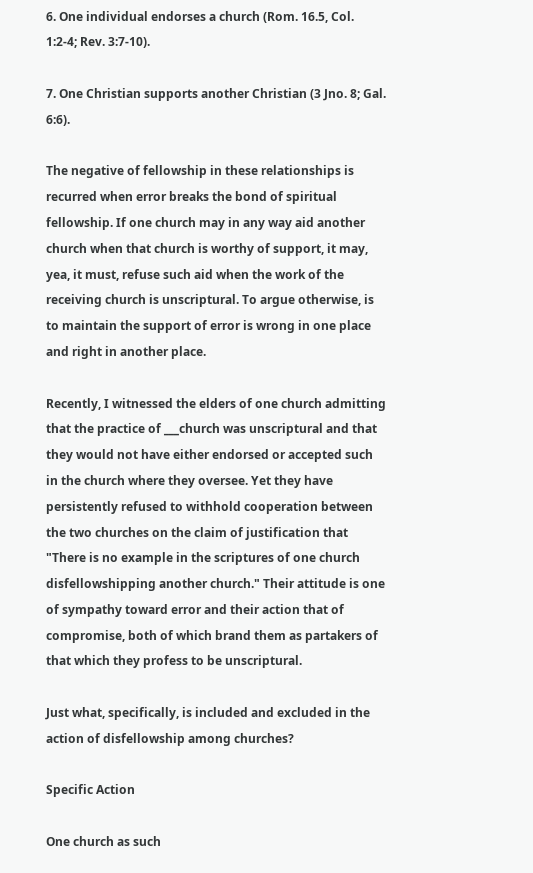6. One individual endorses a church (Rom. 16.5, Col. 1:2-4; Rev. 3:7-10).

7. One Christian supports another Christian (3 Jno. 8; Gal. 6:6).

The negative of fellowship in these relationships is recurred when error breaks the bond of spiritual fellowship. If one church may in any way aid another church when that church is worthy of support, it may, yea, it must, refuse such aid when the work of the receiving church is unscriptural. To argue otherwise, is to maintain the support of error is wrong in one place and right in another place.

Recently, I witnessed the elders of one church admitting that the practice of ___church was unscriptural and that they would not have either endorsed or accepted such in the church where they oversee. Yet they have persistently refused to withhold cooperation between the two churches on the claim of justification that "There is no example in the scriptures of one church disfellowshipping another church." Their attitude is one of sympathy toward error and their action that of compromise, both of which brand them as partakers of that which they profess to be unscriptural.

Just what, specifically, is included and excluded in the action of disfellowship among churches?

Specific Action

One church as such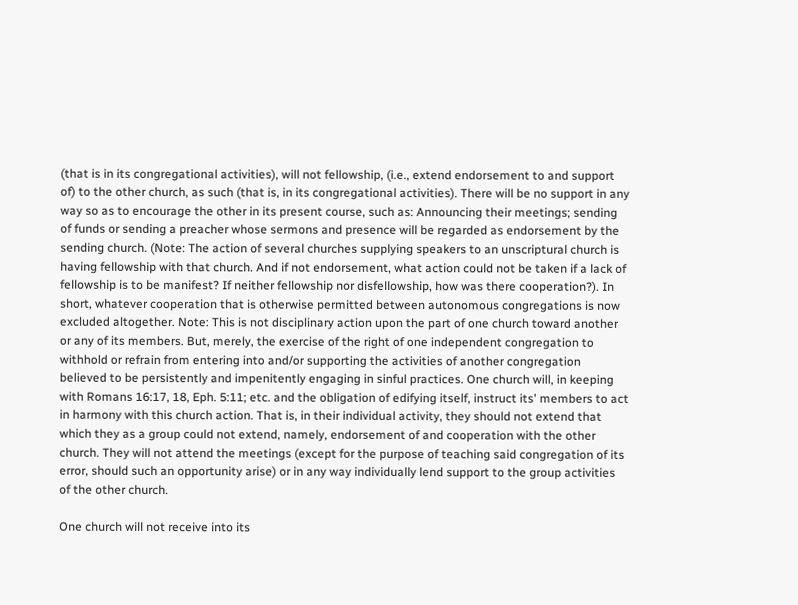(that is in its congregational activities), will not fellowship, (i.e., extend endorsement to and support of) to the other church, as such (that is, in its congregational activities). There will be no support in any way so as to encourage the other in its present course, such as: Announcing their meetings; sending of funds or sending a preacher whose sermons and presence will be regarded as endorsement by the sending church. (Note: The action of several churches supplying speakers to an unscriptural church is having fellowship with that church. And if not endorsement, what action could not be taken if a lack of fellowship is to be manifest? If neither fellowship nor disfellowship, how was there cooperation?). In short, whatever cooperation that is otherwise permitted between autonomous congregations is now excluded altogether. Note: This is not disciplinary action upon the part of one church toward another or any of its members. But, merely, the exercise of the right of one independent congregation to withhold or refrain from entering into and/or supporting the activities of another congregation believed to be persistently and impenitently engaging in sinful practices. One church will, in keeping with Romans 16:17, 18, Eph. 5:11; etc. and the obligation of edifying itself, instruct its' members to act in harmony with this church action. That is, in their individual activity, they should not extend that which they as a group could not extend, namely, endorsement of and cooperation with the other church. They will not attend the meetings (except for the purpose of teaching said congregation of its error, should such an opportunity arise) or in any way individually lend support to the group activities of the other church.

One church will not receive into its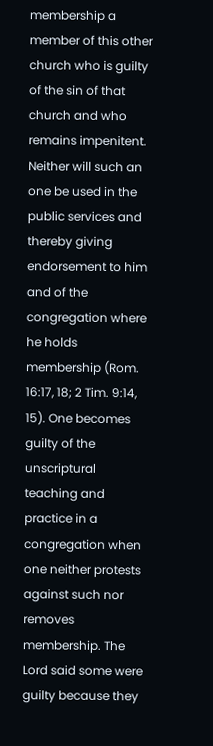membership a member of this other church who is guilty of the sin of that church and who remains impenitent. Neither will such an one be used in the public services and thereby giving endorsement to him and of the congregation where he holds membership (Rom. 16:17, 18; 2 Tim. 9:14, 15). One becomes guilty of the unscriptural teaching and practice in a congregation when one neither protests against such nor removes membership. The Lord said some were guilty because they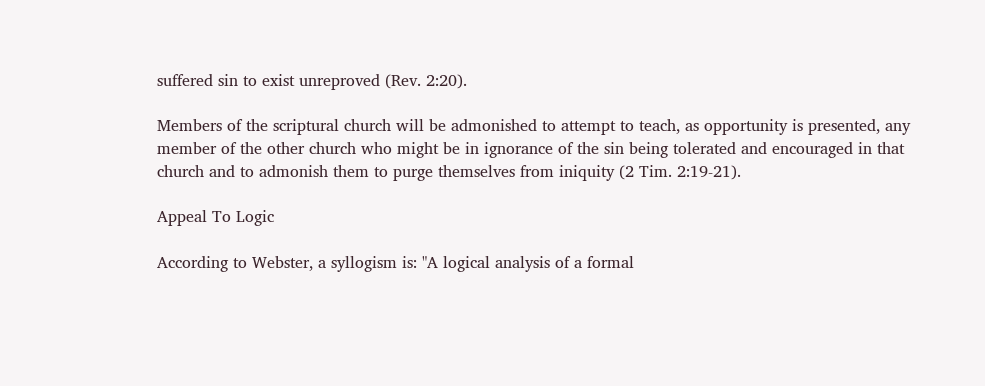suffered sin to exist unreproved (Rev. 2:20).

Members of the scriptural church will be admonished to attempt to teach, as opportunity is presented, any member of the other church who might be in ignorance of the sin being tolerated and encouraged in that church and to admonish them to purge themselves from iniquity (2 Tim. 2:19-21).

Appeal To Logic

According to Webster, a syllogism is: "A logical analysis of a formal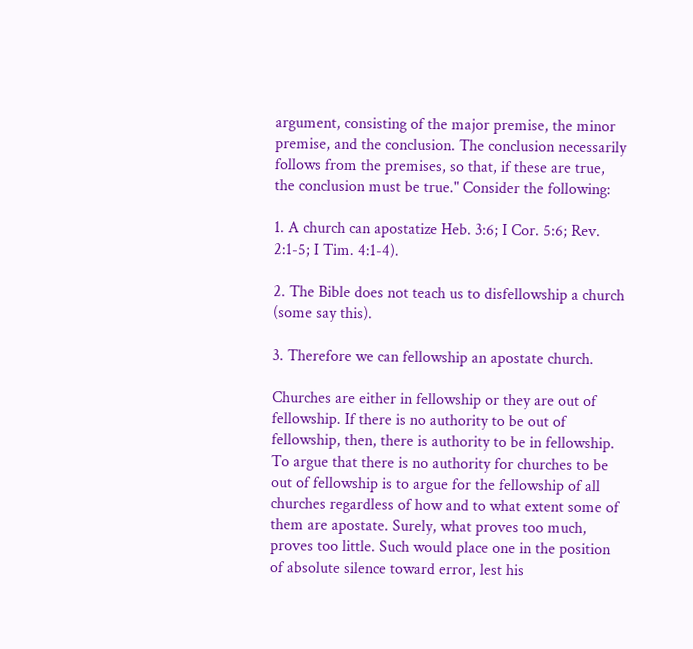argument, consisting of the major premise, the minor premise, and the conclusion. The conclusion necessarily follows from the premises, so that, if these are true, the conclusion must be true." Consider the following:

1. A church can apostatize Heb. 3:6; I Cor. 5:6; Rev. 2:1-5; I Tim. 4:1-4).

2. The Bible does not teach us to disfellowship a church (some say this).

3. Therefore we can fellowship an apostate church.

Churches are either in fellowship or they are out of fellowship. If there is no authority to be out of fellowship, then, there is authority to be in fellowship. To argue that there is no authority for churches to be out of fellowship is to argue for the fellowship of all churches regardless of how and to what extent some of them are apostate. Surely, what proves too much, proves too little. Such would place one in the position of absolute silence toward error, lest his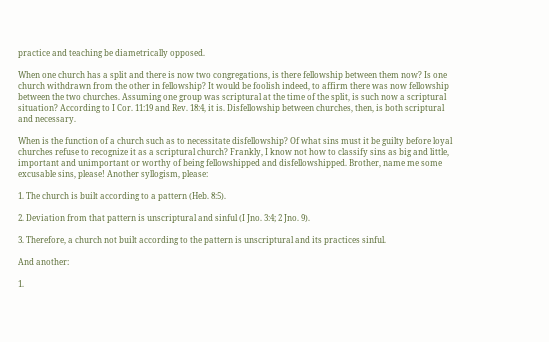practice and teaching be diametrically opposed.

When one church has a split and there is now two congregations, is there fellowship between them now? Is one church withdrawn from the other in fellowship? It would be foolish indeed, to affirm there was now fellowship between the two churches. Assuming one group was scriptural at the time of the split, is such now a scriptural situation? According to I Cor. 11:19 and Rev. 18:4, it is. Disfellowship between churches, then, is both scriptural and necessary.

When is the function of a church such as to necessitate disfellowship? Of what sins must it be guilty before loyal churches refuse to recognize it as a scriptural church? Frankly, I know not how to classify sins as big and little, important and unimportant or worthy of being fellowshipped and disfellowshipped. Brother, name me some excusable sins, please! Another syllogism, please:

1. The church is built according to a pattern (Heb. 8:5).

2. Deviation from that pattern is unscriptural and sinful (I Jno. 3:4; 2 Jno. 9).

3. Therefore, a church not built according to the pattern is unscriptural and its practices sinful.

And another:

1.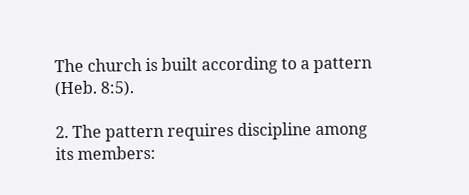The church is built according to a pattern (Heb. 8:5).

2. The pattern requires discipline among its members: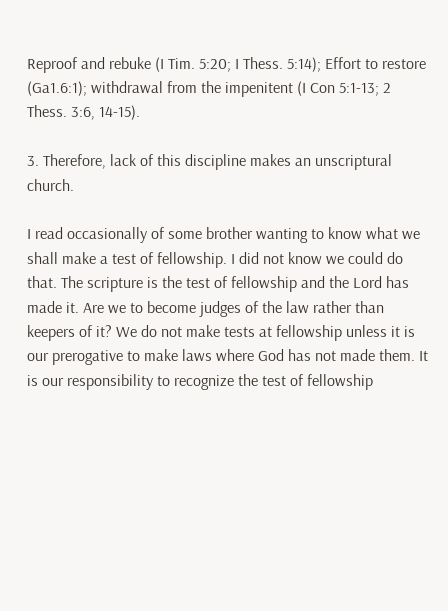Reproof and rebuke (I Tim. 5:20; I Thess. 5:14); Effort to restore (Ga1.6:1); withdrawal from the impenitent (I Con 5:1-13; 2 Thess. 3:6, 14-15).

3. Therefore, lack of this discipline makes an unscriptural church.

I read occasionally of some brother wanting to know what we shall make a test of fellowship. I did not know we could do that. The scripture is the test of fellowship and the Lord has made it. Are we to become judges of the law rather than keepers of it? We do not make tests at fellowship unless it is our prerogative to make laws where God has not made them. It is our responsibility to recognize the test of fellowship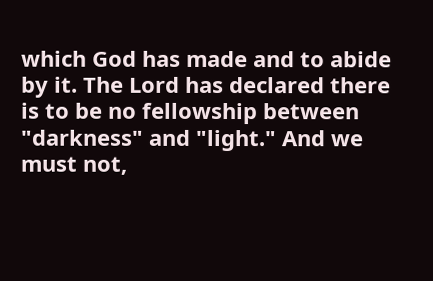which God has made and to abide by it. The Lord has declared there is to be no fellowship between "darkness" and "light." And we must not,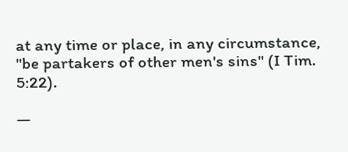at any time or place, in any circumstance, "be partakers of other men's sins" (I Tim. 5:22).

—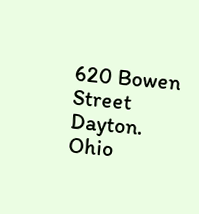620 Bowen Street Dayton. Ohio